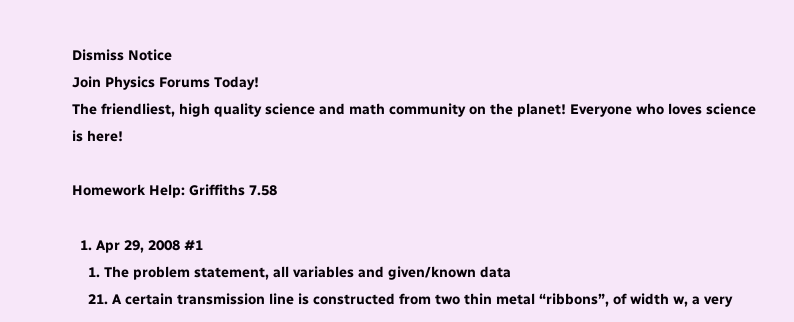Dismiss Notice
Join Physics Forums Today!
The friendliest, high quality science and math community on the planet! Everyone who loves science is here!

Homework Help: Griffiths 7.58

  1. Apr 29, 2008 #1
    1. The problem statement, all variables and given/known data
    21. A certain transmission line is constructed from two thin metal “ribbons”, of width w, a very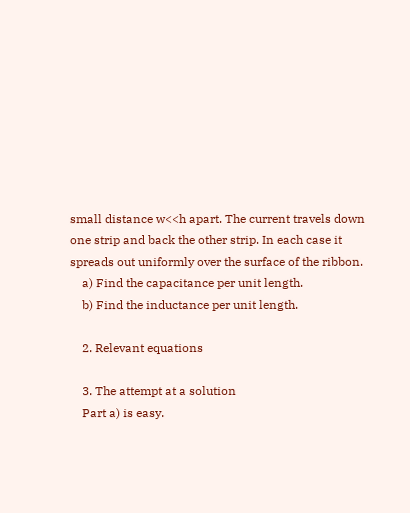small distance w<<h apart. The current travels down one strip and back the other strip. In each case it spreads out uniformly over the surface of the ribbon.
    a) Find the capacitance per unit length.
    b) Find the inductance per unit length.

    2. Relevant equations

    3. The attempt at a solution
    Part a) is easy.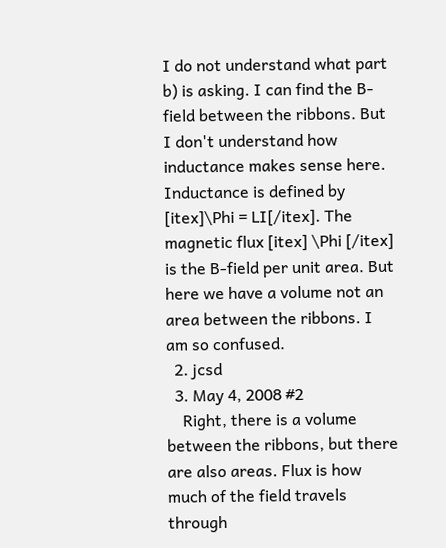I do not understand what part b) is asking. I can find the B-field between the ribbons. But I don't understand how inductance makes sense here. Inductance is defined by [itex]\Phi = LI[/itex]. The magnetic flux [itex] \Phi [/itex] is the B-field per unit area. But here we have a volume not an area between the ribbons. I am so confused.
  2. jcsd
  3. May 4, 2008 #2
    Right, there is a volume between the ribbons, but there are also areas. Flux is how much of the field travels through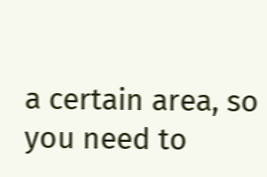a certain area, so you need to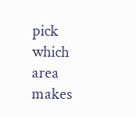pick which area makes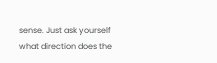sense. Just ask yourself what direction does the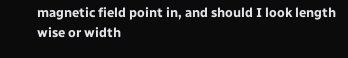magnetic field point in, and should I look length wise or width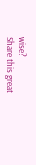wise?
Share this great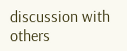discussion with others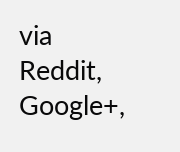via Reddit, Google+,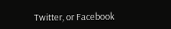Twitter, or Facebook